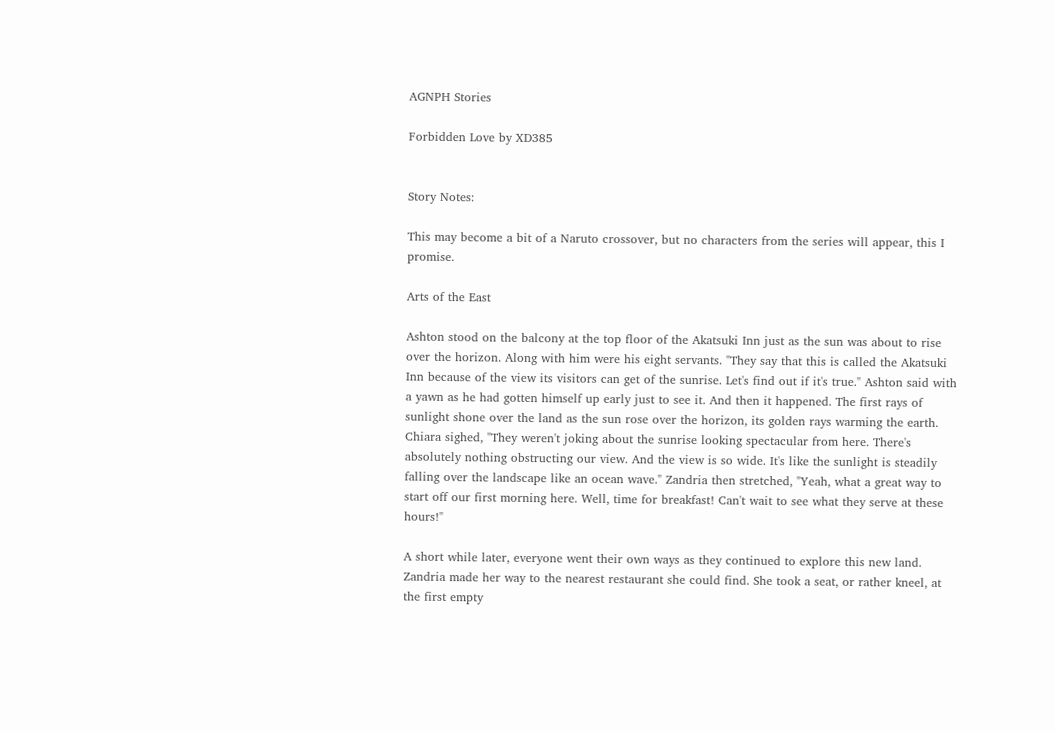AGNPH Stories

Forbidden Love by XD385


Story Notes:

This may become a bit of a Naruto crossover, but no characters from the series will appear, this I promise.

Arts of the East

Ashton stood on the balcony at the top floor of the Akatsuki Inn just as the sun was about to rise over the horizon. Along with him were his eight servants. "They say that this is called the Akatsuki Inn because of the view its visitors can get of the sunrise. Let's find out if it's true." Ashton said with a yawn as he had gotten himself up early just to see it. And then it happened. The first rays of sunlight shone over the land as the sun rose over the horizon, its golden rays warming the earth. Chiara sighed, "They weren't joking about the sunrise looking spectacular from here. There's absolutely nothing obstructing our view. And the view is so wide. It's like the sunlight is steadily falling over the landscape like an ocean wave." Zandria then stretched, "Yeah, what a great way to start off our first morning here. Well, time for breakfast! Can't wait to see what they serve at these hours!"

A short while later, everyone went their own ways as they continued to explore this new land. Zandria made her way to the nearest restaurant she could find. She took a seat, or rather kneel, at the first empty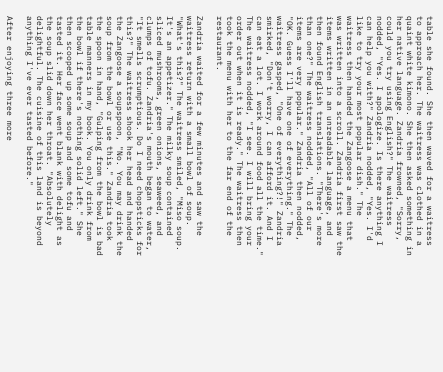table she found. She then waved for a waitress to approach her. The waitress was clothed in a quaint white kimono. She then asked something in her native language. Zandria frowned, "Sorry, could you try using English?" The waitress nodded, "Yes. I apologize. Is there anything I can help you with?" Zandria nodded, "Yes. I'd like to try your most popular dish." The waitress then handed the Zangoose a menu that was written into a scroll. Zandria first saw the items written in an unreadable language, and then found English translations. "There's more than one?" The waitress nodded, "All of our items are very popular." Zandria then nodded, "OK. Guess I'll have one of everything." The waitress gasped, "One of everything?!" Zandria smirked, "Don't worry, I can afford it. And I can eat a lot. I work around food all the time." The waitress nodded, "I see. I will bring your order out when it is ready." The waitress then took the menu with her to the far end of the restaurant.

Zandria waited for a few minutes and saw the waitress return with a small bowl of soup. "What's this?" The waitress smiled, "Miso soup. It's an appetizer." The milky soup contained sliced mushrooms, green onions, seaweed, and clumps of tofu. Zandria's mouth began to water, "It smells scrumptious. Do I need chopsticks for this?" The waitress shook her head and handed the Zangoose a soupspoon, "No. You may drink the soup from the bowl or use this." Zandria took the spoon in hand, "Gulping from the bowl is bad table manners in my book. You only drink from the bowl if there's nothing solid left." She then scooped up some soup and some tofu and tasted it. Her face went blank with delight as the soup slid down her throat. "Absolutely delightful. The cuisine of this land is beyond anything I've ever tasted before."

After enjoying three more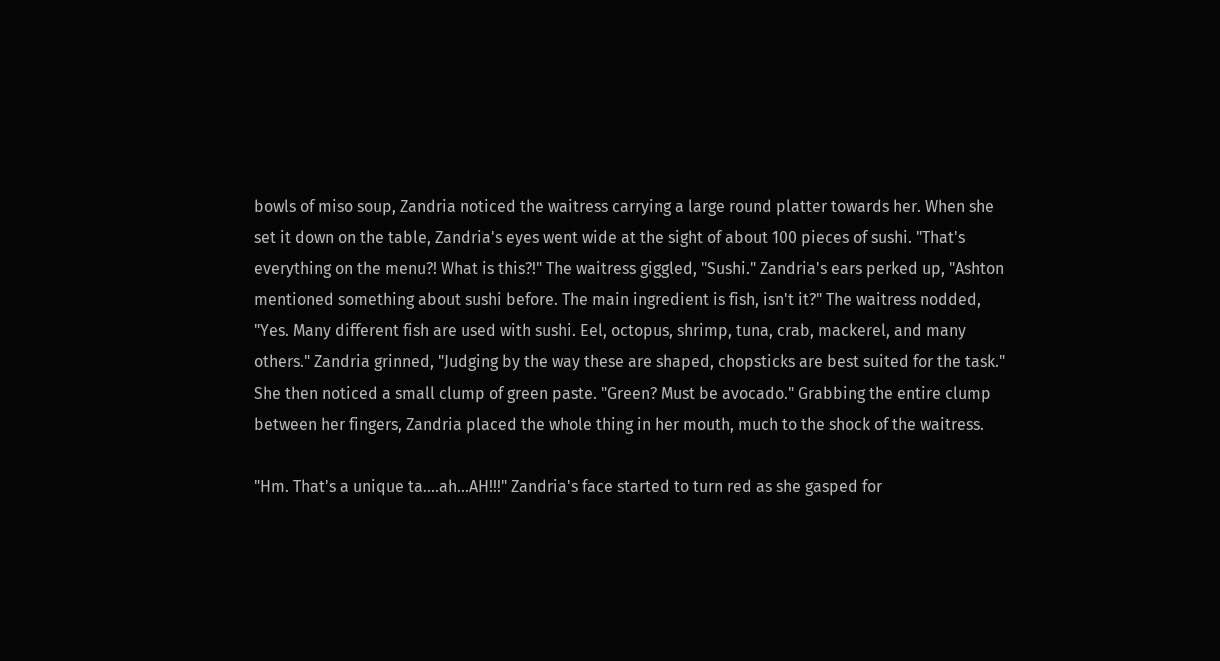bowls of miso soup, Zandria noticed the waitress carrying a large round platter towards her. When she set it down on the table, Zandria's eyes went wide at the sight of about 100 pieces of sushi. "That's everything on the menu?! What is this?!" The waitress giggled, "Sushi." Zandria's ears perked up, "Ashton mentioned something about sushi before. The main ingredient is fish, isn't it?" The waitress nodded, "Yes. Many different fish are used with sushi. Eel, octopus, shrimp, tuna, crab, mackerel, and many others." Zandria grinned, "Judging by the way these are shaped, chopsticks are best suited for the task." She then noticed a small clump of green paste. "Green? Must be avocado." Grabbing the entire clump between her fingers, Zandria placed the whole thing in her mouth, much to the shock of the waitress.

"Hm. That's a unique ta....ah...AH!!!" Zandria's face started to turn red as she gasped for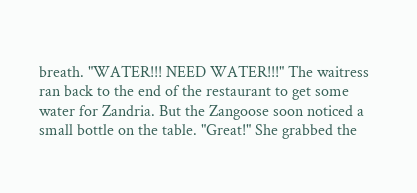breath. "WATER!!! NEED WATER!!!" The waitress ran back to the end of the restaurant to get some water for Zandria. But the Zangoose soon noticed a small bottle on the table. "Great!" She grabbed the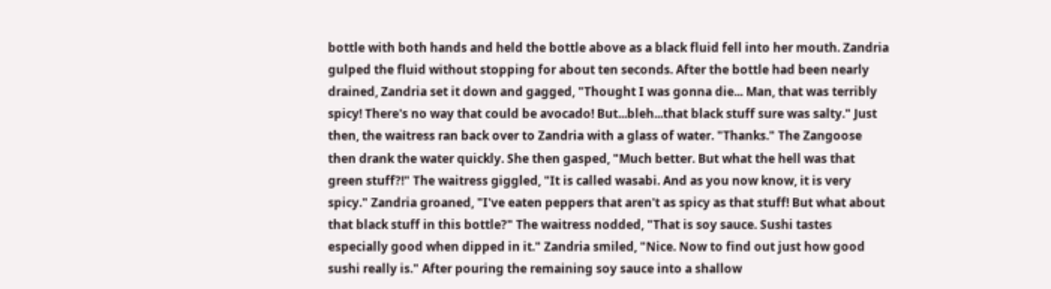bottle with both hands and held the bottle above as a black fluid fell into her mouth. Zandria gulped the fluid without stopping for about ten seconds. After the bottle had been nearly drained, Zandria set it down and gagged, "Thought I was gonna die... Man, that was terribly spicy! There's no way that could be avocado! But...bleh...that black stuff sure was salty." Just then, the waitress ran back over to Zandria with a glass of water. "Thanks." The Zangoose then drank the water quickly. She then gasped, "Much better. But what the hell was that green stuff?!" The waitress giggled, "It is called wasabi. And as you now know, it is very spicy." Zandria groaned, "I've eaten peppers that aren't as spicy as that stuff! But what about that black stuff in this bottle?" The waitress nodded, "That is soy sauce. Sushi tastes especially good when dipped in it." Zandria smiled, "Nice. Now to find out just how good sushi really is." After pouring the remaining soy sauce into a shallow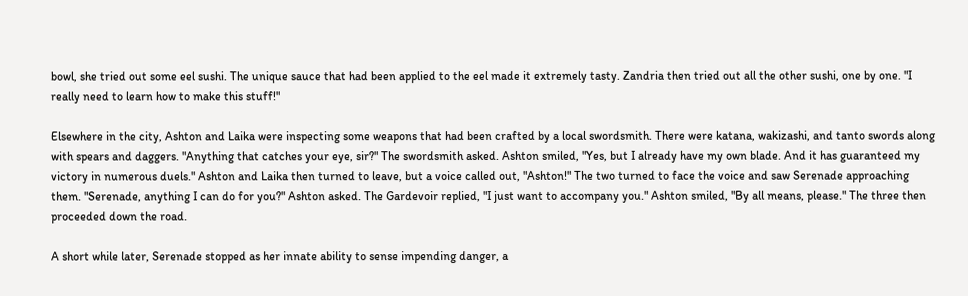bowl, she tried out some eel sushi. The unique sauce that had been applied to the eel made it extremely tasty. Zandria then tried out all the other sushi, one by one. "I really need to learn how to make this stuff!"

Elsewhere in the city, Ashton and Laika were inspecting some weapons that had been crafted by a local swordsmith. There were katana, wakizashi, and tanto swords along with spears and daggers. "Anything that catches your eye, sir?" The swordsmith asked. Ashton smiled, "Yes, but I already have my own blade. And it has guaranteed my victory in numerous duels." Ashton and Laika then turned to leave, but a voice called out, "Ashton!" The two turned to face the voice and saw Serenade approaching them. "Serenade, anything I can do for you?" Ashton asked. The Gardevoir replied, "I just want to accompany you." Ashton smiled, "By all means, please." The three then proceeded down the road.

A short while later, Serenade stopped as her innate ability to sense impending danger, a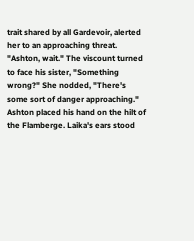trait shared by all Gardevoir, alerted her to an approaching threat. "Ashton, wait." The viscount turned to face his sister, "Something wrong?" She nodded, "There's some sort of danger approaching." Ashton placed his hand on the hilt of the Flamberge. Laika's ears stood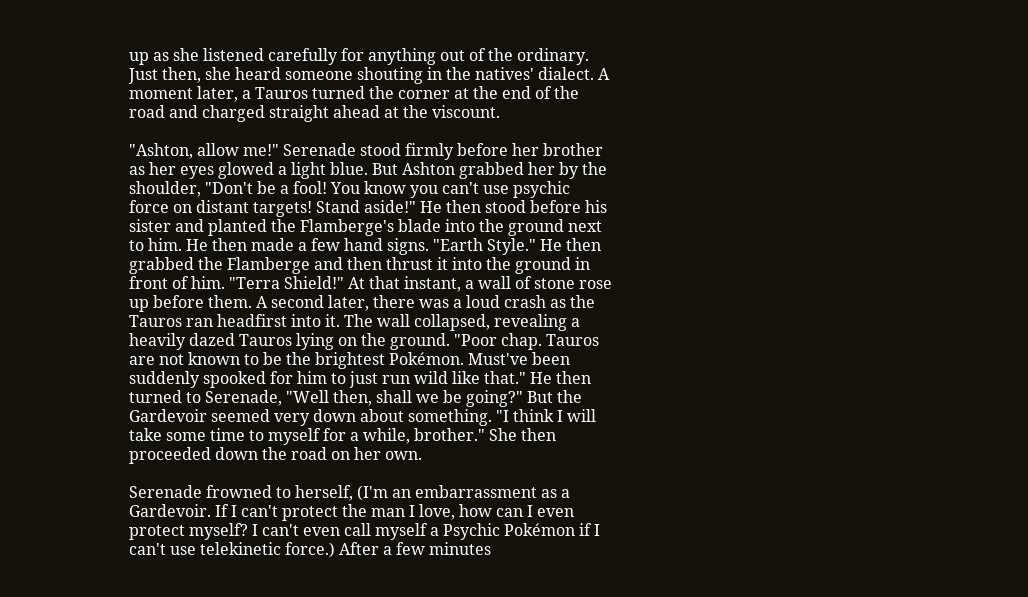up as she listened carefully for anything out of the ordinary. Just then, she heard someone shouting in the natives' dialect. A moment later, a Tauros turned the corner at the end of the road and charged straight ahead at the viscount.

"Ashton, allow me!" Serenade stood firmly before her brother as her eyes glowed a light blue. But Ashton grabbed her by the shoulder, "Don't be a fool! You know you can't use psychic force on distant targets! Stand aside!" He then stood before his sister and planted the Flamberge's blade into the ground next to him. He then made a few hand signs. "Earth Style." He then grabbed the Flamberge and then thrust it into the ground in front of him. "Terra Shield!" At that instant, a wall of stone rose up before them. A second later, there was a loud crash as the Tauros ran headfirst into it. The wall collapsed, revealing a heavily dazed Tauros lying on the ground. "Poor chap. Tauros are not known to be the brightest Pokémon. Must've been suddenly spooked for him to just run wild like that." He then turned to Serenade, "Well then, shall we be going?" But the Gardevoir seemed very down about something. "I think I will take some time to myself for a while, brother." She then proceeded down the road on her own.

Serenade frowned to herself, (I'm an embarrassment as a Gardevoir. If I can't protect the man I love, how can I even protect myself? I can't even call myself a Psychic Pokémon if I can't use telekinetic force.) After a few minutes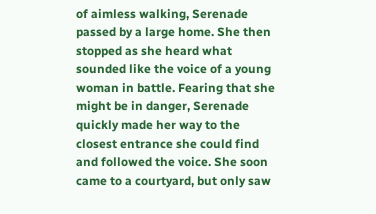of aimless walking, Serenade passed by a large home. She then stopped as she heard what sounded like the voice of a young woman in battle. Fearing that she might be in danger, Serenade quickly made her way to the closest entrance she could find and followed the voice. She soon came to a courtyard, but only saw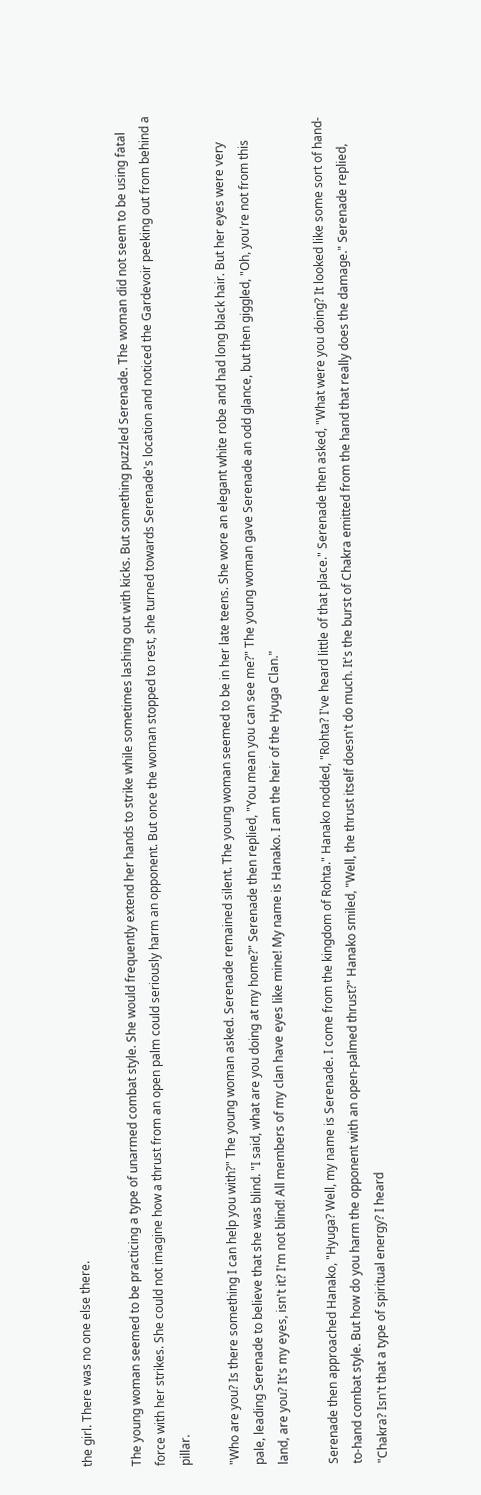the girl. There was no one else there.

The young woman seemed to be practicing a type of unarmed combat style. She would frequently extend her hands to strike while sometimes lashing out with kicks. But something puzzled Serenade. The woman did not seem to be using fatal force with her strikes. She could not imagine how a thrust from an open palm could seriously harm an opponent. But once the woman stopped to rest, she turned towards Serenade's location and noticed the Gardevoir peeking out from behind a pillar.

"Who are you? Is there something I can help you with?" The young woman asked. Serenade remained silent. The young woman seemed to be in her late teens. She wore an elegant white robe and had long black hair. But her eyes were very pale, leading Serenade to believe that she was blind. "I said, what are you doing at my home?" Serenade then replied, "You mean you can see me?" The young woman gave Serenade an odd glance, but then giggled, "Oh, you're not from this land, are you? It's my eyes, isn't it? I'm not blind! All members of my clan have eyes like mine! My name is Hanako. I am the heir of the Hyuga Clan."

Serenade then approached Hanako, "Hyuga? Well, my name is Serenade. I come from the kingdom of Rohta." Hanako nodded, "Rohta? I've heard little of that place." Serenade then asked, "What were you doing? It looked like some sort of hand-to-hand combat style. But how do you harm the opponent with an open-palmed thrust?" Hanako smiled, "Well, the thrust itself doesn't do much. It's the burst of Chakra emitted from the hand that really does the damage." Serenade replied, "Chakra? Isn't that a type of spiritual energy? I heard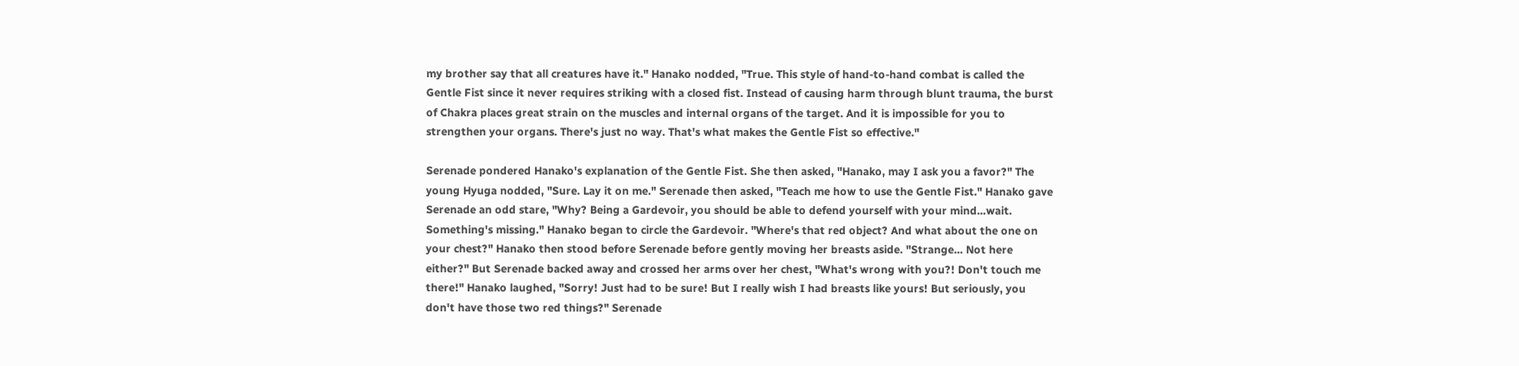my brother say that all creatures have it." Hanako nodded, "True. This style of hand-to-hand combat is called the Gentle Fist since it never requires striking with a closed fist. Instead of causing harm through blunt trauma, the burst of Chakra places great strain on the muscles and internal organs of the target. And it is impossible for you to strengthen your organs. There's just no way. That's what makes the Gentle Fist so effective."

Serenade pondered Hanako's explanation of the Gentle Fist. She then asked, "Hanako, may I ask you a favor?" The young Hyuga nodded, "Sure. Lay it on me." Serenade then asked, "Teach me how to use the Gentle Fist." Hanako gave Serenade an odd stare, "Why? Being a Gardevoir, you should be able to defend yourself with your mind...wait. Something's missing." Hanako began to circle the Gardevoir. "Where's that red object? And what about the one on your chest?" Hanako then stood before Serenade before gently moving her breasts aside. "Strange... Not here either?" But Serenade backed away and crossed her arms over her chest, "What's wrong with you?! Don't touch me there!" Hanako laughed, "Sorry! Just had to be sure! But I really wish I had breasts like yours! But seriously, you don't have those two red things?" Serenade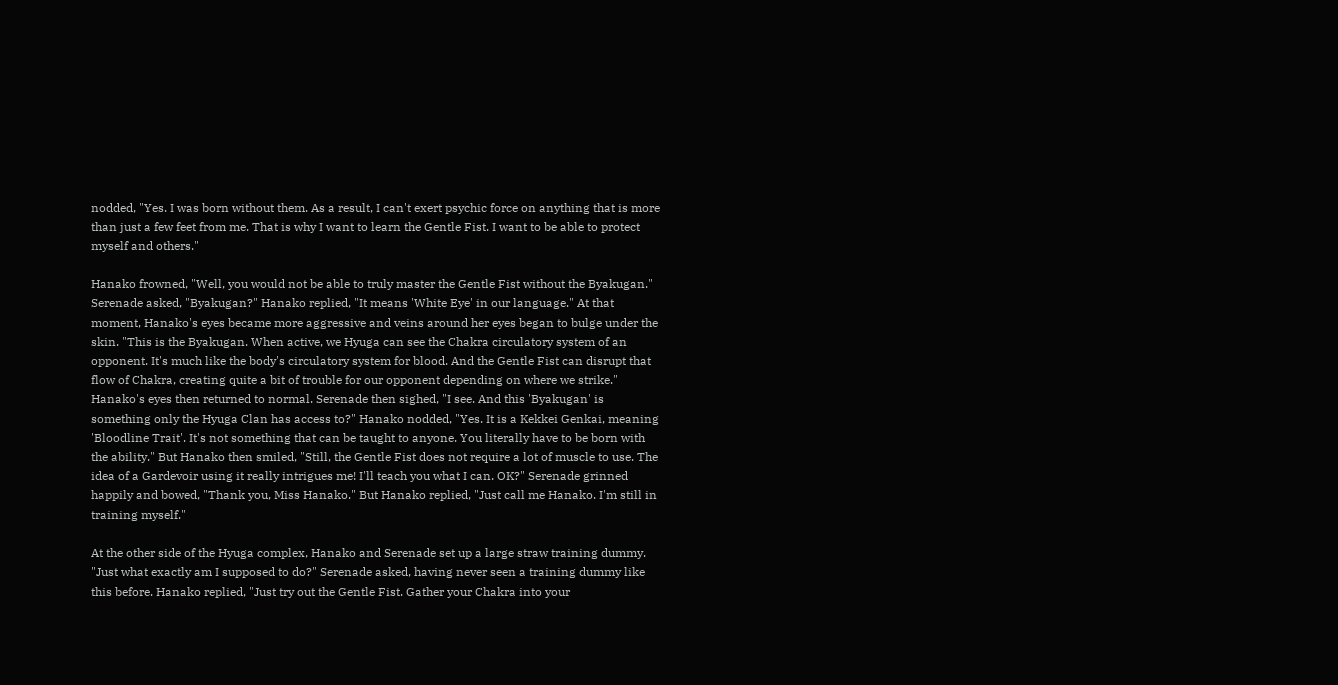nodded, "Yes. I was born without them. As a result, I can't exert psychic force on anything that is more than just a few feet from me. That is why I want to learn the Gentle Fist. I want to be able to protect myself and others."

Hanako frowned, "Well, you would not be able to truly master the Gentle Fist without the Byakugan." Serenade asked, "Byakugan?" Hanako replied, "It means 'White Eye' in our language." At that moment, Hanako's eyes became more aggressive and veins around her eyes began to bulge under the skin. "This is the Byakugan. When active, we Hyuga can see the Chakra circulatory system of an opponent. It's much like the body's circulatory system for blood. And the Gentle Fist can disrupt that flow of Chakra, creating quite a bit of trouble for our opponent depending on where we strike." Hanako's eyes then returned to normal. Serenade then sighed, "I see. And this 'Byakugan' is something only the Hyuga Clan has access to?" Hanako nodded, "Yes. It is a Kekkei Genkai, meaning 'Bloodline Trait'. It's not something that can be taught to anyone. You literally have to be born with the ability." But Hanako then smiled, "Still, the Gentle Fist does not require a lot of muscle to use. The idea of a Gardevoir using it really intrigues me! I'll teach you what I can. OK?" Serenade grinned happily and bowed, "Thank you, Miss Hanako." But Hanako replied, "Just call me Hanako. I'm still in training myself."

At the other side of the Hyuga complex, Hanako and Serenade set up a large straw training dummy. "Just what exactly am I supposed to do?" Serenade asked, having never seen a training dummy like this before. Hanako replied, "Just try out the Gentle Fist. Gather your Chakra into your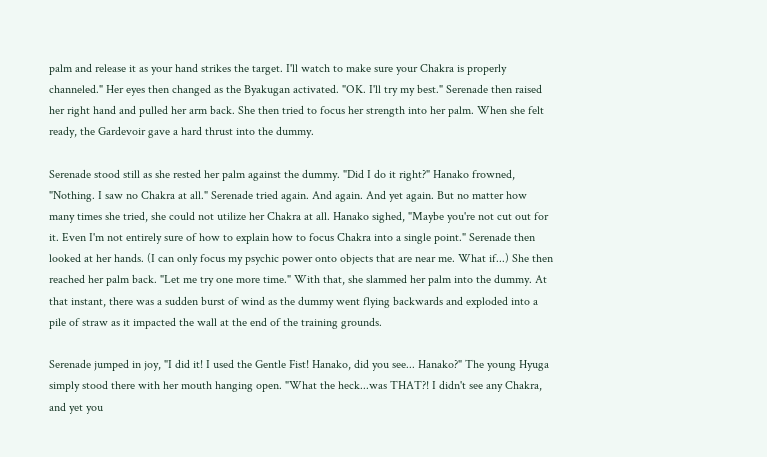palm and release it as your hand strikes the target. I'll watch to make sure your Chakra is properly channeled." Her eyes then changed as the Byakugan activated. "OK. I'll try my best." Serenade then raised her right hand and pulled her arm back. She then tried to focus her strength into her palm. When she felt ready, the Gardevoir gave a hard thrust into the dummy.

Serenade stood still as she rested her palm against the dummy. "Did I do it right?" Hanako frowned, "Nothing. I saw no Chakra at all." Serenade tried again. And again. And yet again. But no matter how many times she tried, she could not utilize her Chakra at all. Hanako sighed, "Maybe you're not cut out for it. Even I'm not entirely sure of how to explain how to focus Chakra into a single point." Serenade then looked at her hands. (I can only focus my psychic power onto objects that are near me. What if...) She then reached her palm back. "Let me try one more time." With that, she slammed her palm into the dummy. At that instant, there was a sudden burst of wind as the dummy went flying backwards and exploded into a pile of straw as it impacted the wall at the end of the training grounds.

Serenade jumped in joy, "I did it! I used the Gentle Fist! Hanako, did you see... Hanako?" The young Hyuga simply stood there with her mouth hanging open. "What the heck...was THAT?! I didn't see any Chakra, and yet you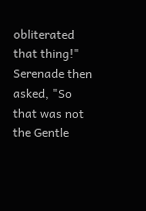obliterated that thing!" Serenade then asked, "So that was not the Gentle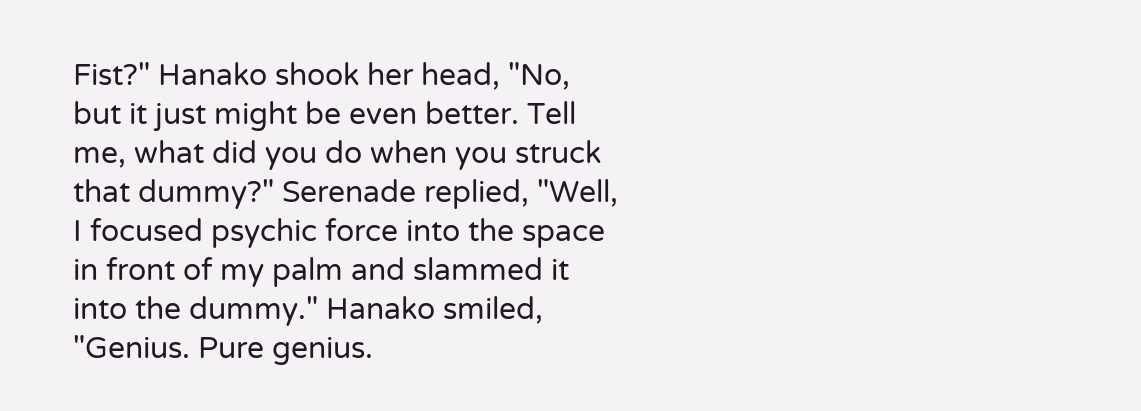Fist?" Hanako shook her head, "No, but it just might be even better. Tell me, what did you do when you struck that dummy?" Serenade replied, "Well, I focused psychic force into the space in front of my palm and slammed it into the dummy." Hanako smiled, "Genius. Pure genius.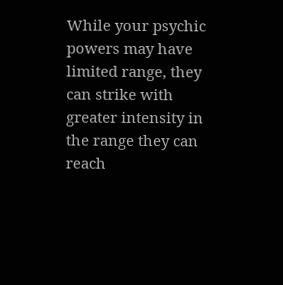While your psychic powers may have limited range, they can strike with greater intensity in the range they can reach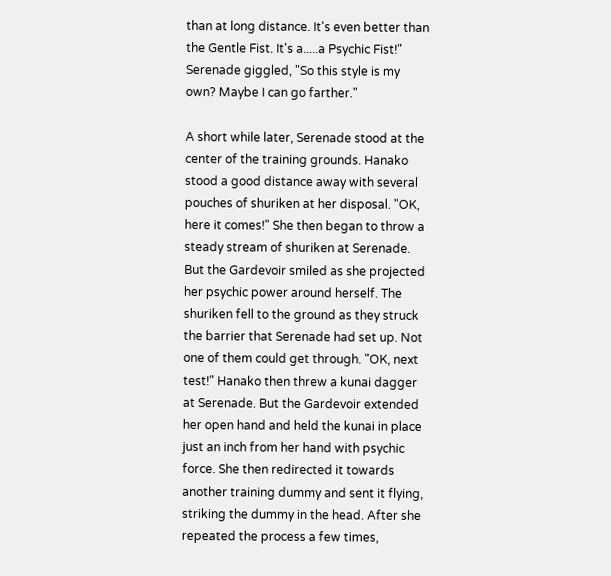than at long distance. It's even better than the Gentle Fist. It's a.....a Psychic Fist!" Serenade giggled, "So this style is my own? Maybe I can go farther."

A short while later, Serenade stood at the center of the training grounds. Hanako stood a good distance away with several pouches of shuriken at her disposal. "OK, here it comes!" She then began to throw a steady stream of shuriken at Serenade. But the Gardevoir smiled as she projected her psychic power around herself. The shuriken fell to the ground as they struck the barrier that Serenade had set up. Not one of them could get through. "OK, next test!" Hanako then threw a kunai dagger at Serenade. But the Gardevoir extended her open hand and held the kunai in place just an inch from her hand with psychic force. She then redirected it towards another training dummy and sent it flying, striking the dummy in the head. After she repeated the process a few times,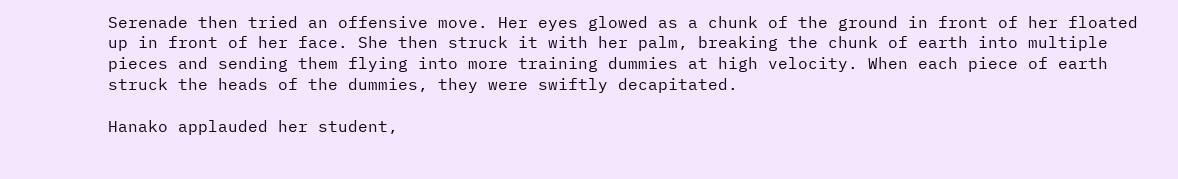Serenade then tried an offensive move. Her eyes glowed as a chunk of the ground in front of her floated up in front of her face. She then struck it with her palm, breaking the chunk of earth into multiple pieces and sending them flying into more training dummies at high velocity. When each piece of earth struck the heads of the dummies, they were swiftly decapitated.

Hanako applauded her student,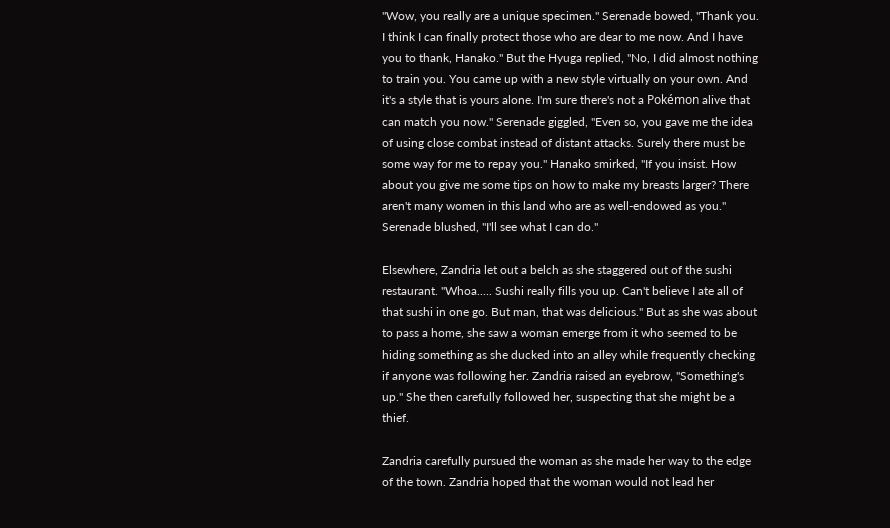"Wow, you really are a unique specimen." Serenade bowed, "Thank you. I think I can finally protect those who are dear to me now. And I have you to thank, Hanako." But the Hyuga replied, "No, I did almost nothing to train you. You came up with a new style virtually on your own. And it's a style that is yours alone. I'm sure there's not a Pokémon alive that can match you now." Serenade giggled, "Even so, you gave me the idea of using close combat instead of distant attacks. Surely there must be some way for me to repay you." Hanako smirked, "If you insist. How about you give me some tips on how to make my breasts larger? There aren't many women in this land who are as well-endowed as you." Serenade blushed, "I'll see what I can do."

Elsewhere, Zandria let out a belch as she staggered out of the sushi restaurant. "Whoa..... Sushi really fills you up. Can't believe I ate all of that sushi in one go. But man, that was delicious." But as she was about to pass a home, she saw a woman emerge from it who seemed to be hiding something as she ducked into an alley while frequently checking if anyone was following her. Zandria raised an eyebrow, "Something's up." She then carefully followed her, suspecting that she might be a thief.

Zandria carefully pursued the woman as she made her way to the edge of the town. Zandria hoped that the woman would not lead her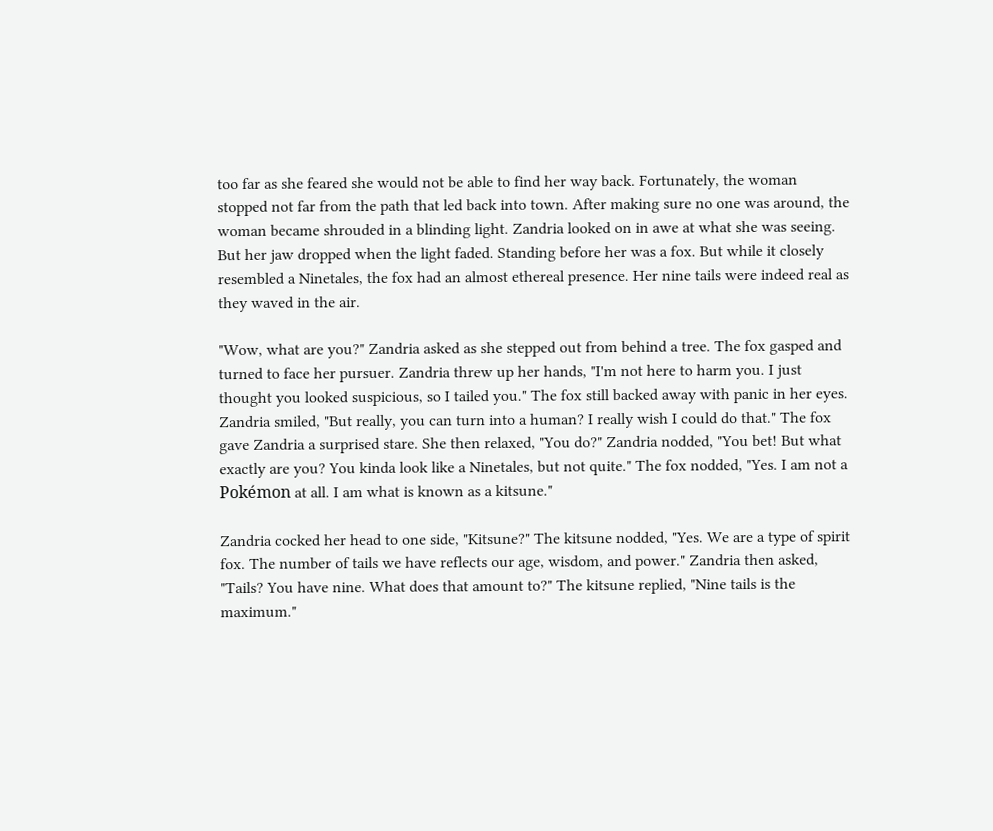too far as she feared she would not be able to find her way back. Fortunately, the woman stopped not far from the path that led back into town. After making sure no one was around, the woman became shrouded in a blinding light. Zandria looked on in awe at what she was seeing. But her jaw dropped when the light faded. Standing before her was a fox. But while it closely resembled a Ninetales, the fox had an almost ethereal presence. Her nine tails were indeed real as they waved in the air.

"Wow, what are you?" Zandria asked as she stepped out from behind a tree. The fox gasped and turned to face her pursuer. Zandria threw up her hands, "I'm not here to harm you. I just thought you looked suspicious, so I tailed you." The fox still backed away with panic in her eyes. Zandria smiled, "But really, you can turn into a human? I really wish I could do that." The fox gave Zandria a surprised stare. She then relaxed, "You do?" Zandria nodded, "You bet! But what exactly are you? You kinda look like a Ninetales, but not quite." The fox nodded, "Yes. I am not a Pokémon at all. I am what is known as a kitsune."

Zandria cocked her head to one side, "Kitsune?" The kitsune nodded, "Yes. We are a type of spirit fox. The number of tails we have reflects our age, wisdom, and power." Zandria then asked, "Tails? You have nine. What does that amount to?" The kitsune replied, "Nine tails is the maximum."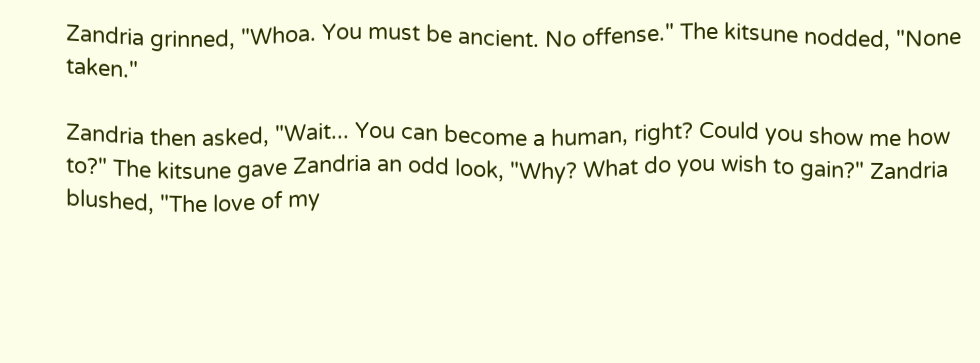Zandria grinned, "Whoa. You must be ancient. No offense." The kitsune nodded, "None taken."

Zandria then asked, "Wait... You can become a human, right? Could you show me how to?" The kitsune gave Zandria an odd look, "Why? What do you wish to gain?" Zandria blushed, "The love of my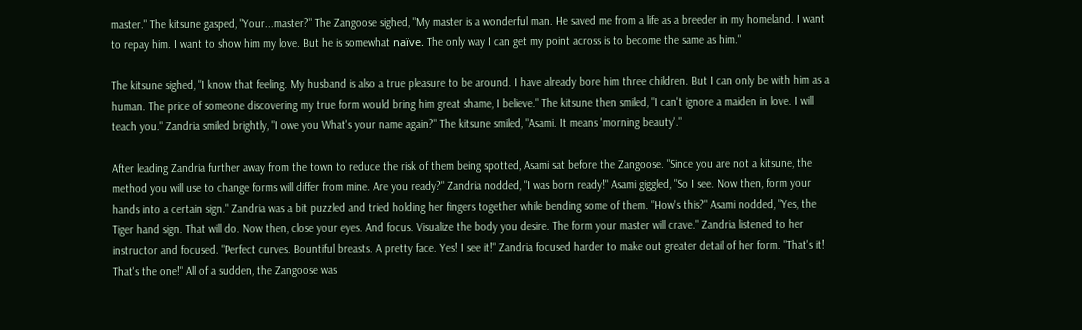master." The kitsune gasped, "Your...master?" The Zangoose sighed, "My master is a wonderful man. He saved me from a life as a breeder in my homeland. I want to repay him. I want to show him my love. But he is somewhat naïve. The only way I can get my point across is to become the same as him."

The kitsune sighed, "I know that feeling. My husband is also a true pleasure to be around. I have already bore him three children. But I can only be with him as a human. The price of someone discovering my true form would bring him great shame, I believe." The kitsune then smiled, "I can't ignore a maiden in love. I will teach you." Zandria smiled brightly, "I owe you What's your name again?" The kitsune smiled, "Asami. It means 'morning beauty'."

After leading Zandria further away from the town to reduce the risk of them being spotted, Asami sat before the Zangoose. "Since you are not a kitsune, the method you will use to change forms will differ from mine. Are you ready?" Zandria nodded, "I was born ready!" Asami giggled, "So I see. Now then, form your hands into a certain sign." Zandria was a bit puzzled and tried holding her fingers together while bending some of them. "How's this?" Asami nodded, "Yes, the Tiger hand sign. That will do. Now then, close your eyes. And focus. Visualize the body you desire. The form your master will crave." Zandria listened to her instructor and focused. "Perfect curves. Bountiful breasts. A pretty face. Yes! I see it!" Zandria focused harder to make out greater detail of her form. "That's it! That's the one!" All of a sudden, the Zangoose was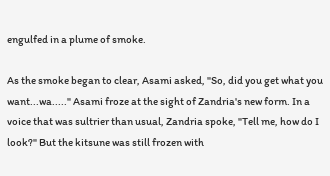engulfed in a plume of smoke.

As the smoke began to clear, Asami asked, "So, did you get what you want...wa....." Asami froze at the sight of Zandria's new form. In a voice that was sultrier than usual, Zandria spoke, "Tell me, how do I look?" But the kitsune was still frozen with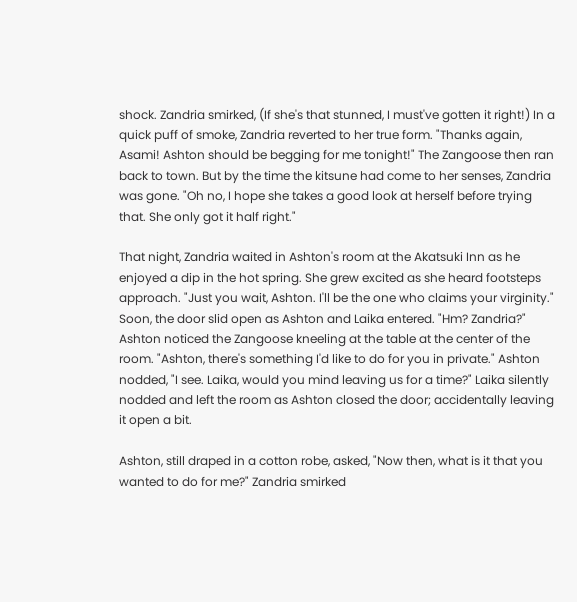shock. Zandria smirked, (If she's that stunned, I must've gotten it right!) In a quick puff of smoke, Zandria reverted to her true form. "Thanks again, Asami! Ashton should be begging for me tonight!" The Zangoose then ran back to town. But by the time the kitsune had come to her senses, Zandria was gone. "Oh no, I hope she takes a good look at herself before trying that. She only got it half right."

That night, Zandria waited in Ashton's room at the Akatsuki Inn as he enjoyed a dip in the hot spring. She grew excited as she heard footsteps approach. "Just you wait, Ashton. I'll be the one who claims your virginity." Soon, the door slid open as Ashton and Laika entered. "Hm? Zandria?" Ashton noticed the Zangoose kneeling at the table at the center of the room. "Ashton, there's something I'd like to do for you in private." Ashton nodded, "I see. Laika, would you mind leaving us for a time?" Laika silently nodded and left the room as Ashton closed the door; accidentally leaving it open a bit.

Ashton, still draped in a cotton robe, asked, "Now then, what is it that you wanted to do for me?" Zandria smirked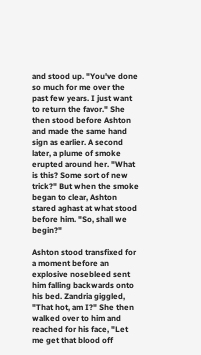and stood up. "You've done so much for me over the past few years. I just want to return the favor." She then stood before Ashton and made the same hand sign as earlier. A second later, a plume of smoke erupted around her. "What is this? Some sort of new trick?" But when the smoke began to clear, Ashton stared aghast at what stood before him. "So, shall we begin?"

Ashton stood transfixed for a moment before an explosive nosebleed sent him falling backwards onto his bed. Zandria giggled, "That hot, am I?" She then walked over to him and reached for his face, "Let me get that blood off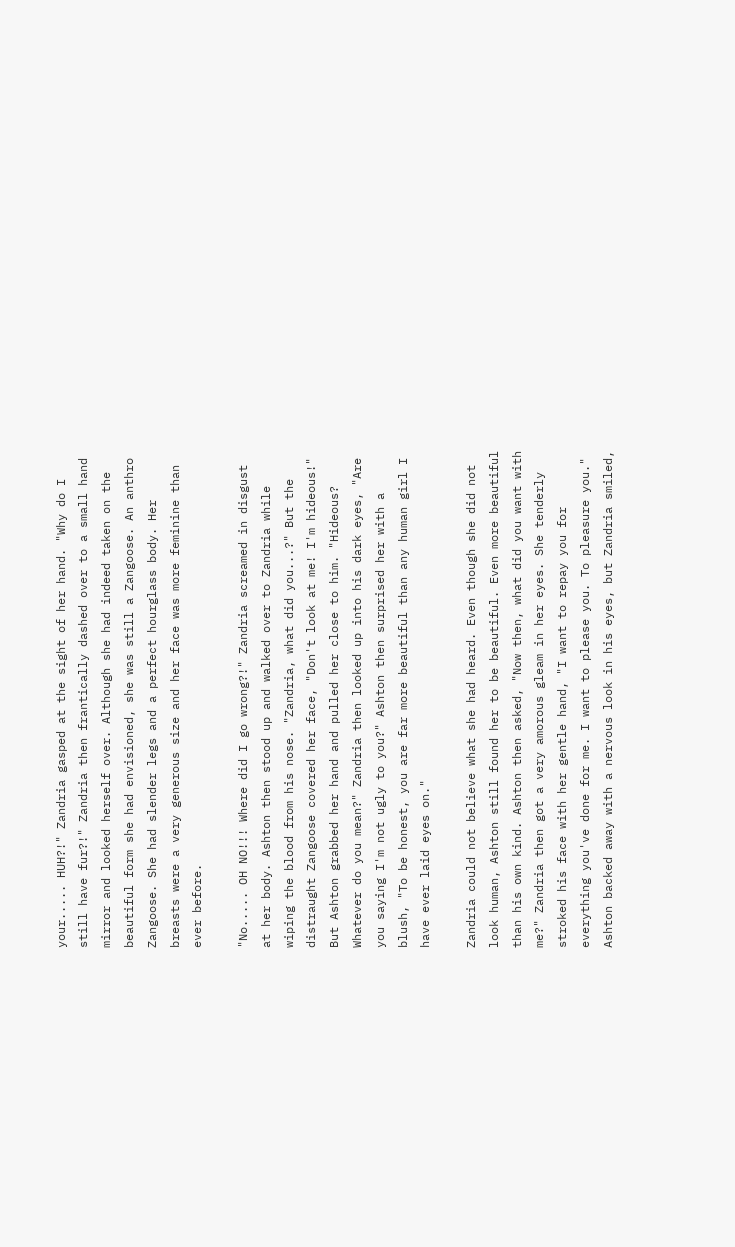your..... HUH?!" Zandria gasped at the sight of her hand. "Why do I still have fur?!" Zandria then frantically dashed over to a small hand mirror and looked herself over. Although she had indeed taken on the beautiful form she had envisioned, she was still a Zangoose. An anthro Zangoose. She had slender legs and a perfect hourglass body. Her breasts were a very generous size and her face was more feminine than ever before.

"No..... OH NO!!! Where did I go wrong?!" Zandria screamed in disgust at her body. Ashton then stood up and walked over to Zandria while wiping the blood from his nose. "Zandria, what did you...?" But the distraught Zangoose covered her face, "Don't look at me! I'm hideous!" But Ashton grabbed her hand and pulled her close to him. "Hideous? Whatever do you mean?" Zandria then looked up into his dark eyes, "Are you saying I'm not ugly to you?" Ashton then surprised her with a blush, "To be honest, you are far more beautiful than any human girl I have ever laid eyes on."

Zandria could not believe what she had heard. Even though she did not look human, Ashton still found her to be beautiful. Even more beautiful than his own kind. Ashton then asked, "Now then, what did you want with me?" Zandria then got a very amorous gleam in her eyes. She tenderly stroked his face with her gentle hand, "I want to repay you for everything you've done for me. I want to please you. To pleasure you." Ashton backed away with a nervous look in his eyes, but Zandria smiled,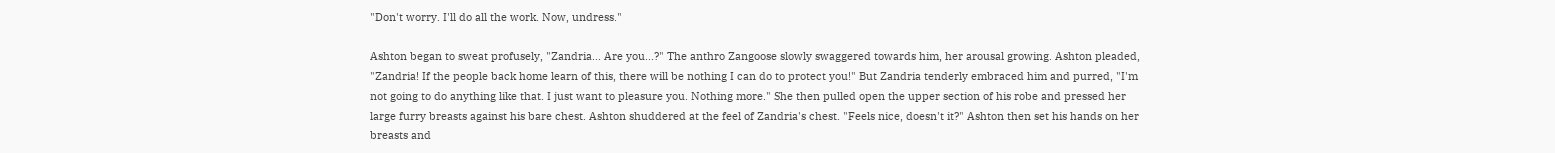"Don't worry. I'll do all the work. Now, undress."

Ashton began to sweat profusely, "Zandria... Are you...?" The anthro Zangoose slowly swaggered towards him, her arousal growing. Ashton pleaded, "Zandria! If the people back home learn of this, there will be nothing I can do to protect you!" But Zandria tenderly embraced him and purred, "I'm not going to do anything like that. I just want to pleasure you. Nothing more." She then pulled open the upper section of his robe and pressed her large furry breasts against his bare chest. Ashton shuddered at the feel of Zandria's chest. "Feels nice, doesn't it?" Ashton then set his hands on her breasts and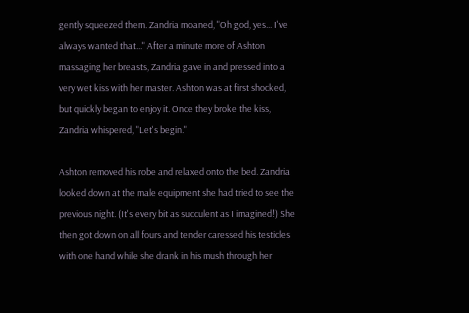gently squeezed them. Zandria moaned, "Oh god, yes... I've always wanted that..." After a minute more of Ashton massaging her breasts, Zandria gave in and pressed into a very wet kiss with her master. Ashton was at first shocked, but quickly began to enjoy it. Once they broke the kiss, Zandria whispered, "Let's begin."

Ashton removed his robe and relaxed onto the bed. Zandria looked down at the male equipment she had tried to see the previous night. (It's every bit as succulent as I imagined!) She then got down on all fours and tender caressed his testicles with one hand while she drank in his mush through her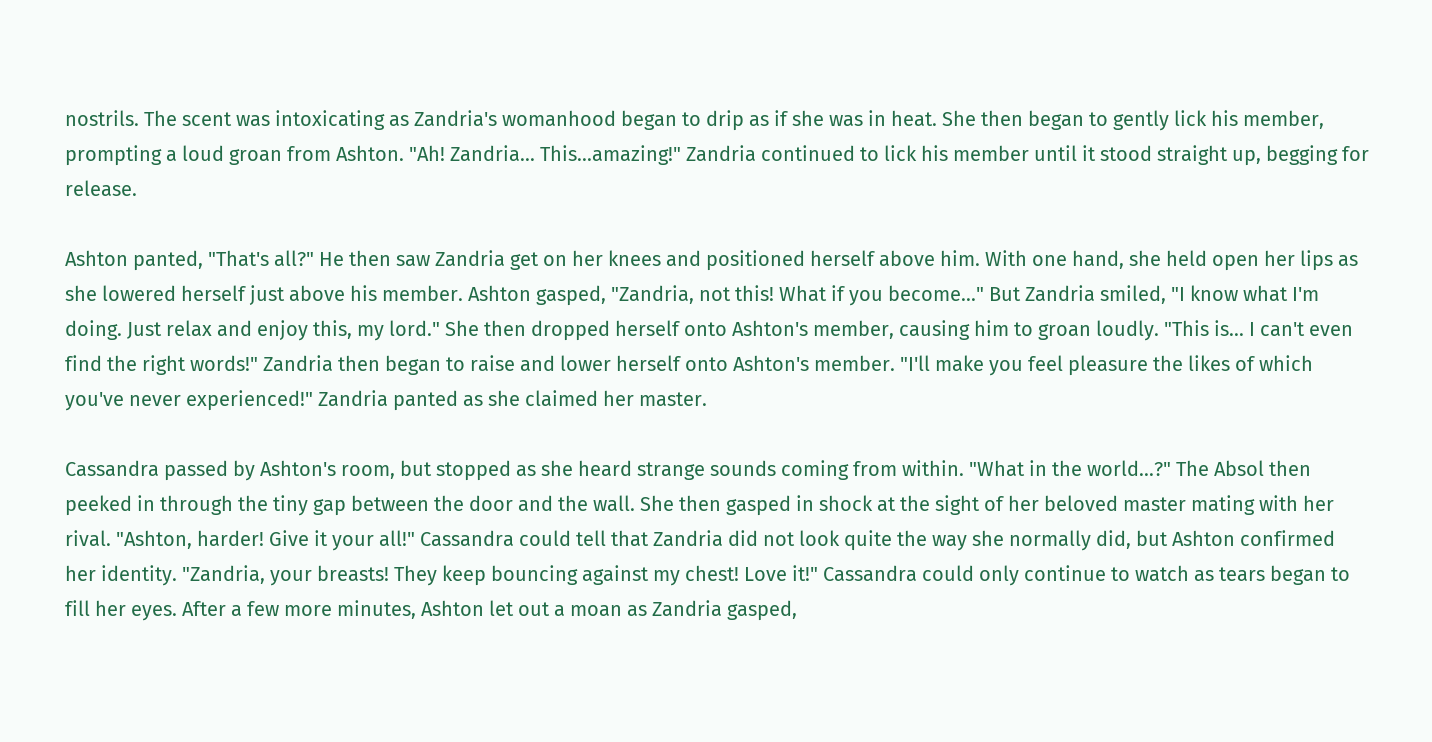nostrils. The scent was intoxicating as Zandria's womanhood began to drip as if she was in heat. She then began to gently lick his member, prompting a loud groan from Ashton. "Ah! Zandria... This...amazing!" Zandria continued to lick his member until it stood straight up, begging for release.

Ashton panted, "That's all?" He then saw Zandria get on her knees and positioned herself above him. With one hand, she held open her lips as she lowered herself just above his member. Ashton gasped, "Zandria, not this! What if you become..." But Zandria smiled, "I know what I'm doing. Just relax and enjoy this, my lord." She then dropped herself onto Ashton's member, causing him to groan loudly. "This is... I can't even find the right words!" Zandria then began to raise and lower herself onto Ashton's member. "I'll make you feel pleasure the likes of which you've never experienced!" Zandria panted as she claimed her master.

Cassandra passed by Ashton's room, but stopped as she heard strange sounds coming from within. "What in the world...?" The Absol then peeked in through the tiny gap between the door and the wall. She then gasped in shock at the sight of her beloved master mating with her rival. "Ashton, harder! Give it your all!" Cassandra could tell that Zandria did not look quite the way she normally did, but Ashton confirmed her identity. "Zandria, your breasts! They keep bouncing against my chest! Love it!" Cassandra could only continue to watch as tears began to fill her eyes. After a few more minutes, Ashton let out a moan as Zandria gasped,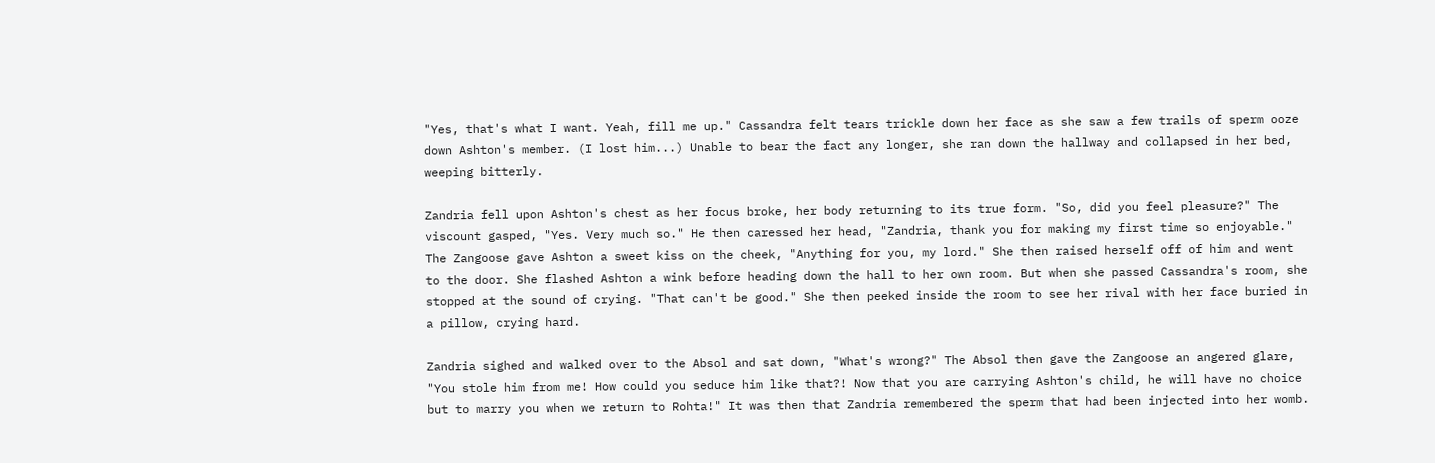"Yes, that's what I want. Yeah, fill me up." Cassandra felt tears trickle down her face as she saw a few trails of sperm ooze down Ashton's member. (I lost him...) Unable to bear the fact any longer, she ran down the hallway and collapsed in her bed, weeping bitterly.

Zandria fell upon Ashton's chest as her focus broke, her body returning to its true form. "So, did you feel pleasure?" The viscount gasped, "Yes. Very much so." He then caressed her head, "Zandria, thank you for making my first time so enjoyable." The Zangoose gave Ashton a sweet kiss on the cheek, "Anything for you, my lord." She then raised herself off of him and went to the door. She flashed Ashton a wink before heading down the hall to her own room. But when she passed Cassandra's room, she stopped at the sound of crying. "That can't be good." She then peeked inside the room to see her rival with her face buried in a pillow, crying hard.

Zandria sighed and walked over to the Absol and sat down, "What's wrong?" The Absol then gave the Zangoose an angered glare, "You stole him from me! How could you seduce him like that?! Now that you are carrying Ashton's child, he will have no choice but to marry you when we return to Rohta!" It was then that Zandria remembered the sperm that had been injected into her womb.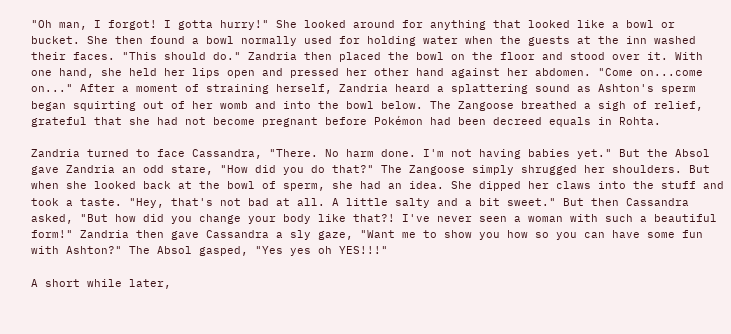"Oh man, I forgot! I gotta hurry!" She looked around for anything that looked like a bowl or bucket. She then found a bowl normally used for holding water when the guests at the inn washed their faces. "This should do." Zandria then placed the bowl on the floor and stood over it. With one hand, she held her lips open and pressed her other hand against her abdomen. "Come on...come on..." After a moment of straining herself, Zandria heard a splattering sound as Ashton's sperm began squirting out of her womb and into the bowl below. The Zangoose breathed a sigh of relief, grateful that she had not become pregnant before Pokémon had been decreed equals in Rohta.

Zandria turned to face Cassandra, "There. No harm done. I'm not having babies yet." But the Absol gave Zandria an odd stare, "How did you do that?" The Zangoose simply shrugged her shoulders. But when she looked back at the bowl of sperm, she had an idea. She dipped her claws into the stuff and took a taste. "Hey, that's not bad at all. A little salty and a bit sweet." But then Cassandra asked, "But how did you change your body like that?! I've never seen a woman with such a beautiful form!" Zandria then gave Cassandra a sly gaze, "Want me to show you how so you can have some fun with Ashton?" The Absol gasped, "Yes yes oh YES!!!"

A short while later,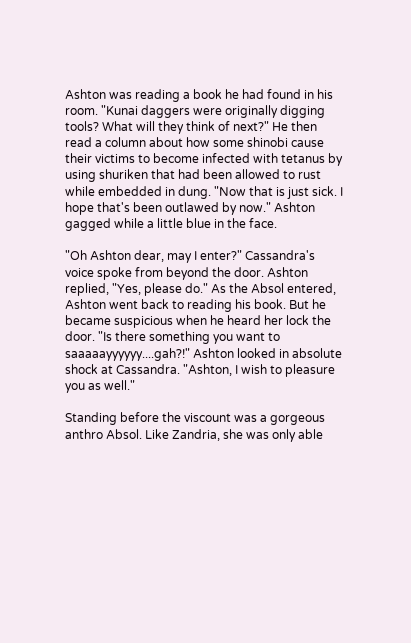Ashton was reading a book he had found in his room. "Kunai daggers were originally digging tools? What will they think of next?" He then read a column about how some shinobi cause their victims to become infected with tetanus by using shuriken that had been allowed to rust while embedded in dung. "Now that is just sick. I hope that's been outlawed by now." Ashton gagged while a little blue in the face.

"Oh Ashton dear, may I enter?" Cassandra's voice spoke from beyond the door. Ashton replied, "Yes, please do." As the Absol entered, Ashton went back to reading his book. But he became suspicious when he heard her lock the door. "Is there something you want to saaaaayyyyyy....gah?!" Ashton looked in absolute shock at Cassandra. "Ashton, I wish to pleasure you as well."

Standing before the viscount was a gorgeous anthro Absol. Like Zandria, she was only able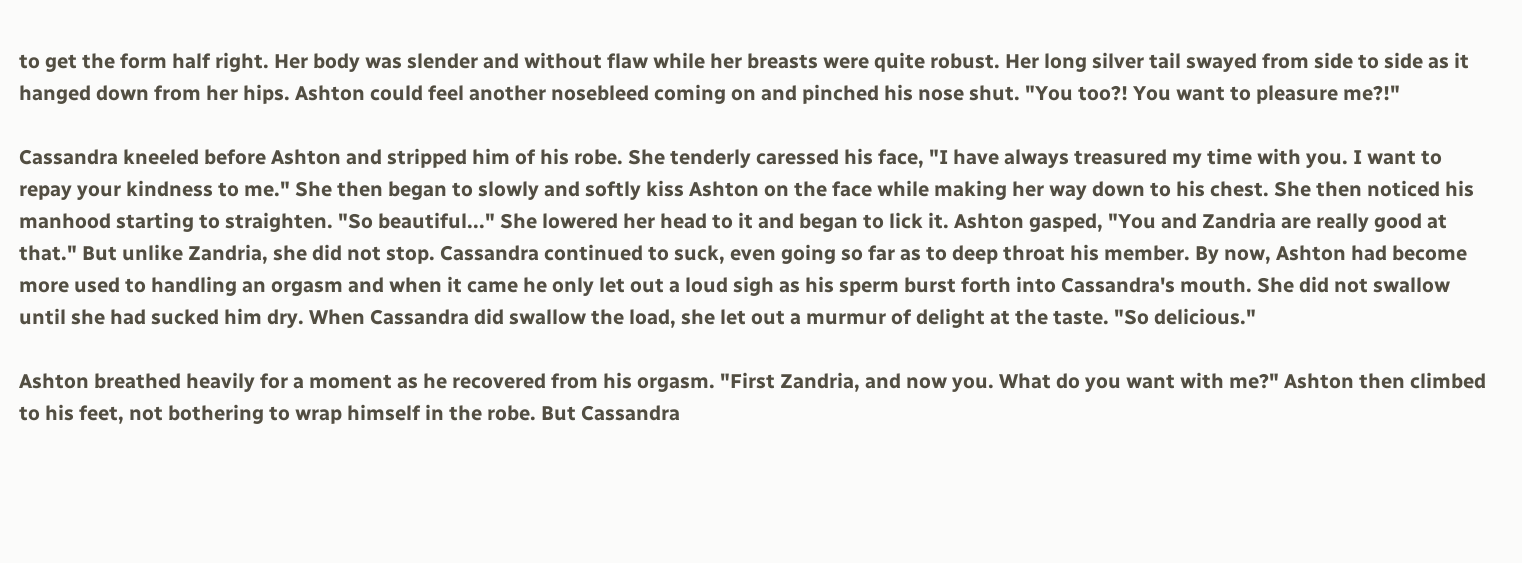to get the form half right. Her body was slender and without flaw while her breasts were quite robust. Her long silver tail swayed from side to side as it hanged down from her hips. Ashton could feel another nosebleed coming on and pinched his nose shut. "You too?! You want to pleasure me?!"

Cassandra kneeled before Ashton and stripped him of his robe. She tenderly caressed his face, "I have always treasured my time with you. I want to repay your kindness to me." She then began to slowly and softly kiss Ashton on the face while making her way down to his chest. She then noticed his manhood starting to straighten. "So beautiful..." She lowered her head to it and began to lick it. Ashton gasped, "You and Zandria are really good at that." But unlike Zandria, she did not stop. Cassandra continued to suck, even going so far as to deep throat his member. By now, Ashton had become more used to handling an orgasm and when it came he only let out a loud sigh as his sperm burst forth into Cassandra's mouth. She did not swallow until she had sucked him dry. When Cassandra did swallow the load, she let out a murmur of delight at the taste. "So delicious."

Ashton breathed heavily for a moment as he recovered from his orgasm. "First Zandria, and now you. What do you want with me?" Ashton then climbed to his feet, not bothering to wrap himself in the robe. But Cassandra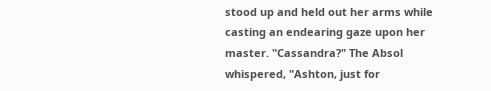stood up and held out her arms while casting an endearing gaze upon her master. "Cassandra?" The Absol whispered, "Ashton, just for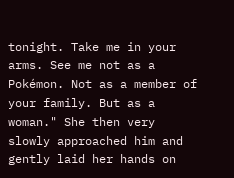tonight. Take me in your arms. See me not as a Pokémon. Not as a member of your family. But as a woman." She then very slowly approached him and gently laid her hands on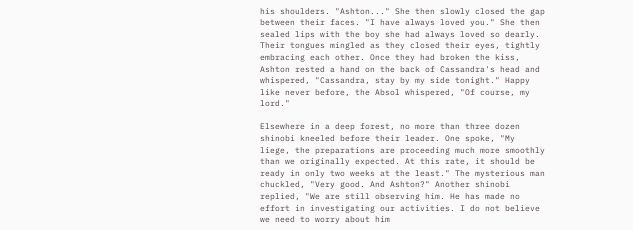his shoulders. "Ashton..." She then slowly closed the gap between their faces. "I have always loved you." She then sealed lips with the boy she had always loved so dearly. Their tongues mingled as they closed their eyes, tightly embracing each other. Once they had broken the kiss, Ashton rested a hand on the back of Cassandra's head and whispered, "Cassandra, stay by my side tonight." Happy like never before, the Absol whispered, "Of course, my lord."

Elsewhere in a deep forest, no more than three dozen shinobi kneeled before their leader. One spoke, "My liege, the preparations are proceeding much more smoothly than we originally expected. At this rate, it should be ready in only two weeks at the least." The mysterious man chuckled, "Very good. And Ashton?" Another shinobi replied, "We are still observing him. He has made no effort in investigating our activities. I do not believe we need to worry about him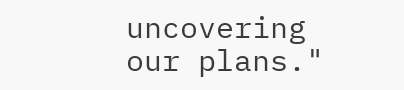uncovering our plans."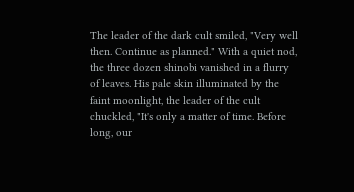The leader of the dark cult smiled, "Very well then. Continue as planned." With a quiet nod, the three dozen shinobi vanished in a flurry of leaves. His pale skin illuminated by the faint moonlight, the leader of the cult chuckled, "It's only a matter of time. Before long, our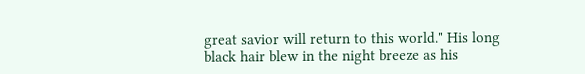great savior will return to this world." His long black hair blew in the night breeze as his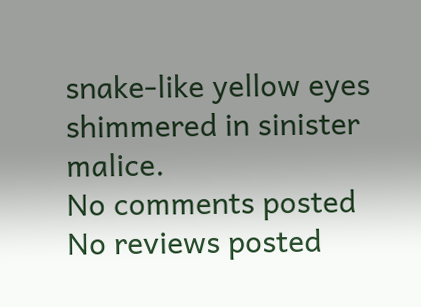snake-like yellow eyes shimmered in sinister malice.
No comments posted
No reviews posted